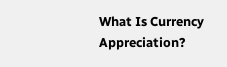What Is Currency Appreciation?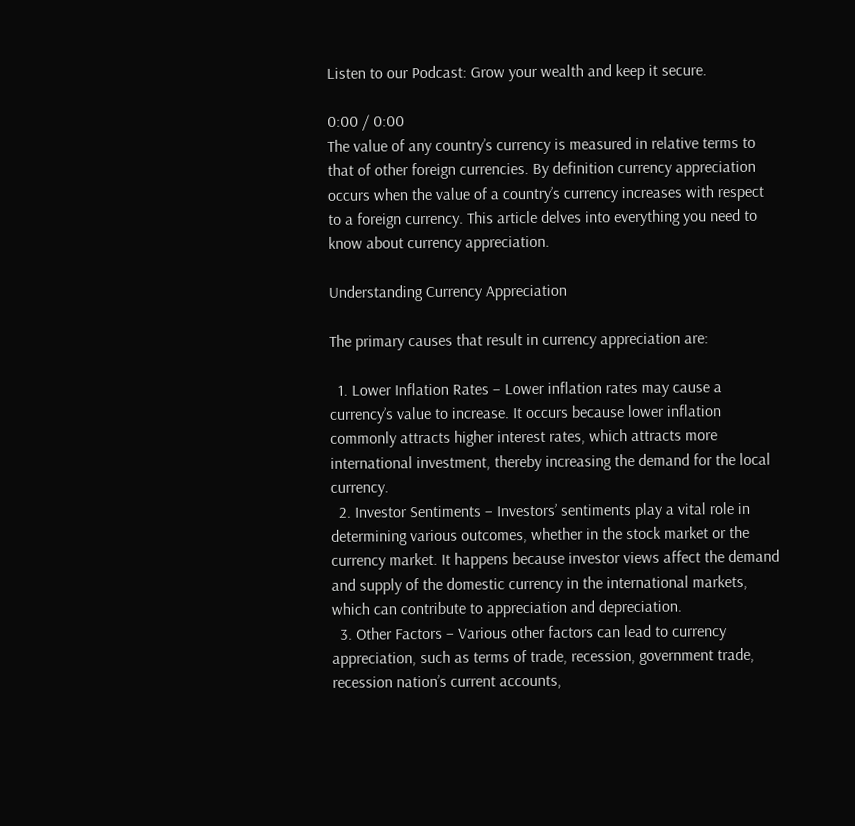Listen to our Podcast: Grow your wealth and keep it secure.

0:00 / 0:00
The value of any country’s currency is measured in relative terms to that of other foreign currencies. By definition currency appreciation occurs when the value of a country’s currency increases with respect to a foreign currency. This article delves into everything you need to know about currency appreciation.

Understanding Currency Appreciation

The primary causes that result in currency appreciation are:

  1. Lower Inflation Rates – Lower inflation rates may cause a currency’s value to increase. It occurs because lower inflation commonly attracts higher interest rates, which attracts more international investment, thereby increasing the demand for the local currency.
  2. Investor Sentiments – Investors’ sentiments play a vital role in determining various outcomes, whether in the stock market or the currency market. It happens because investor views affect the demand and supply of the domestic currency in the international markets, which can contribute to appreciation and depreciation.
  3. Other Factors – Various other factors can lead to currency appreciation, such as terms of trade, recession, government trade, recession nation’s current accounts,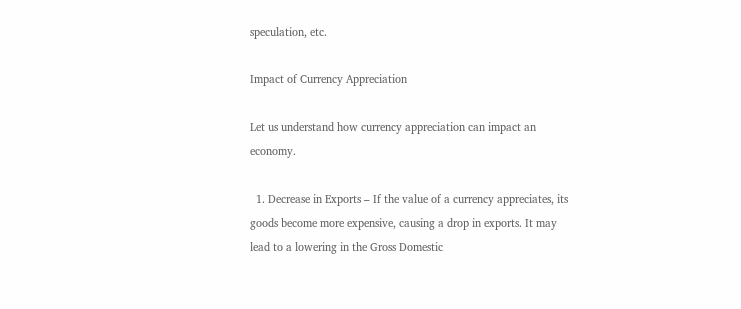speculation, etc.

Impact of Currency Appreciation

Let us understand how currency appreciation can impact an economy.

  1. Decrease in Exports – If the value of a currency appreciates, its goods become more expensive, causing a drop in exports. It may lead to a lowering in the Gross Domestic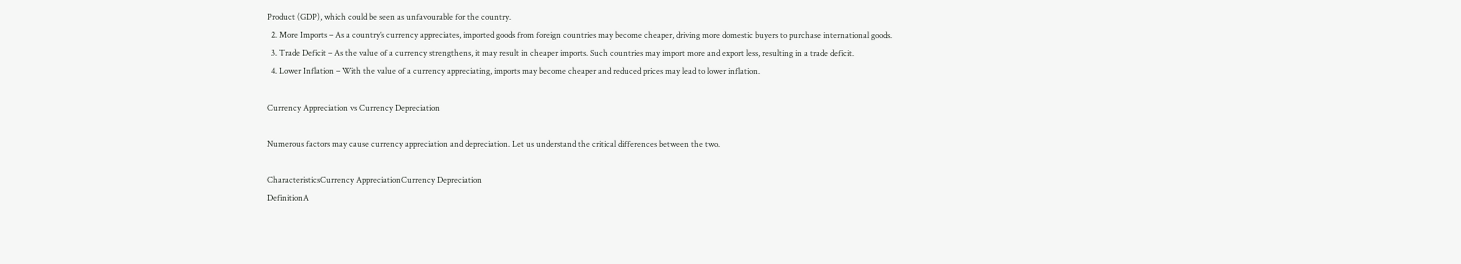Product (GDP), which could be seen as unfavourable for the country.
  2. More Imports – As a country’s currency appreciates, imported goods from foreign countries may become cheaper, driving more domestic buyers to purchase international goods.
  3. Trade Deficit – As the value of a currency strengthens, it may result in cheaper imports. Such countries may import more and export less, resulting in a trade deficit.
  4. Lower Inflation – With the value of a currency appreciating, imports may become cheaper and reduced prices may lead to lower inflation.

Currency Appreciation vs Currency Depreciation

Numerous factors may cause currency appreciation and depreciation. Let us understand the critical differences between the two.

CharacteristicsCurrency AppreciationCurrency Depreciation
DefinitionA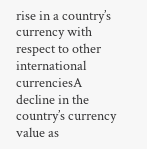rise in a country’s currency with respect to other international currenciesA decline in the country’s currency value as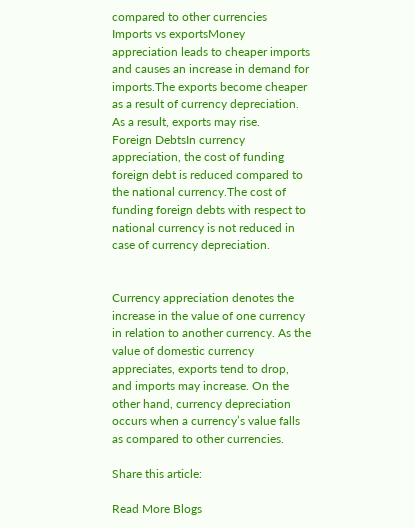compared to other currencies
Imports vs exportsMoney appreciation leads to cheaper imports and causes an increase in demand for imports.The exports become cheaper as a result of currency depreciation. As a result, exports may rise.
Foreign DebtsIn currency appreciation, the cost of funding foreign debt is reduced compared to the national currency.The cost of funding foreign debts with respect to national currency is not reduced in case of currency depreciation.


Currency appreciation denotes the increase in the value of one currency in relation to another currency. As the value of domestic currency appreciates, exports tend to drop, and imports may increase. On the other hand, currency depreciation occurs when a currency’s value falls as compared to other currencies.

Share this article:

Read More Blogs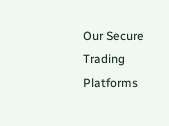Our Secure Trading Platforms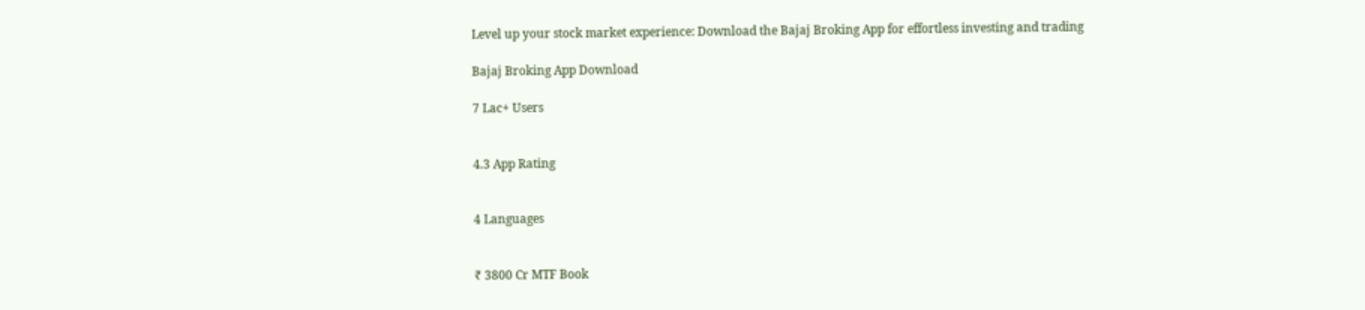Level up your stock market experience: Download the Bajaj Broking App for effortless investing and trading

Bajaj Broking App Download

7 Lac+ Users


4.3 App Rating


4 Languages


₹ 3800 Cr MTF Book